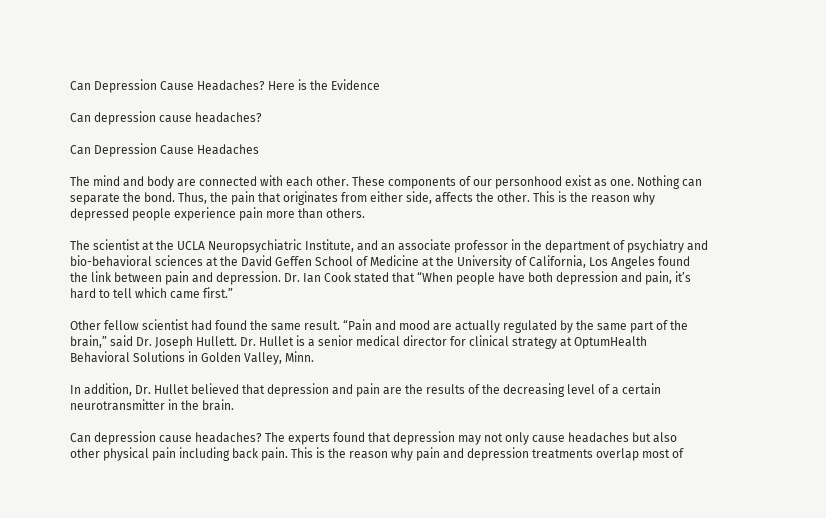Can Depression Cause Headaches? Here is the Evidence

Can depression cause headaches?

Can Depression Cause Headaches

The mind and body are connected with each other. These components of our personhood exist as one. Nothing can separate the bond. Thus, the pain that originates from either side, affects the other. This is the reason why depressed people experience pain more than others.

The scientist at the UCLA Neuropsychiatric Institute, and an associate professor in the department of psychiatry and bio-behavioral sciences at the David Geffen School of Medicine at the University of California, Los Angeles found the link between pain and depression. Dr. Ian Cook stated that “When people have both depression and pain, it’s hard to tell which came first.”

Other fellow scientist had found the same result. “Pain and mood are actually regulated by the same part of the brain,” said Dr. Joseph Hullett. Dr. Hullet is a senior medical director for clinical strategy at OptumHealth Behavioral Solutions in Golden Valley, Minn.

In addition, Dr. Hullet believed that depression and pain are the results of the decreasing level of a certain neurotransmitter in the brain.

Can depression cause headaches? The experts found that depression may not only cause headaches but also other physical pain including back pain. This is the reason why pain and depression treatments overlap most of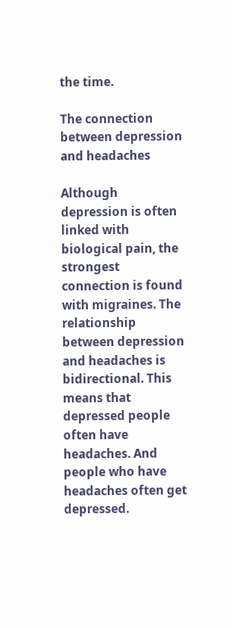the time.

The connection between depression and headaches

Although depression is often linked with biological pain, the strongest connection is found with migraines. The relationship between depression and headaches is bidirectional. This means that depressed people often have headaches. And people who have headaches often get depressed.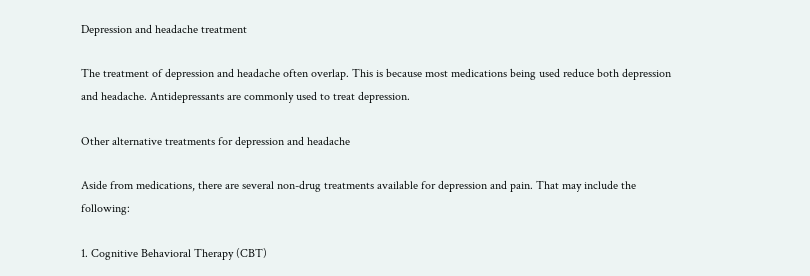Depression and headache treatment

The treatment of depression and headache often overlap. This is because most medications being used reduce both depression and headache. Antidepressants are commonly used to treat depression.

Other alternative treatments for depression and headache

Aside from medications, there are several non-drug treatments available for depression and pain. That may include the following:

1. Cognitive Behavioral Therapy (CBT)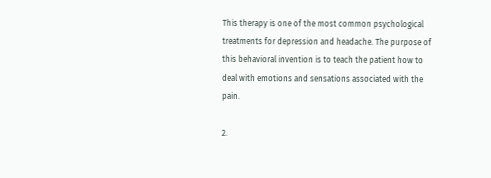This therapy is one of the most common psychological treatments for depression and headache. The purpose of this behavioral invention is to teach the patient how to deal with emotions and sensations associated with the pain.

2.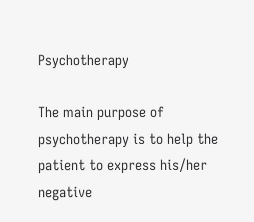Psychotherapy

The main purpose of psychotherapy is to help the patient to express his/her negative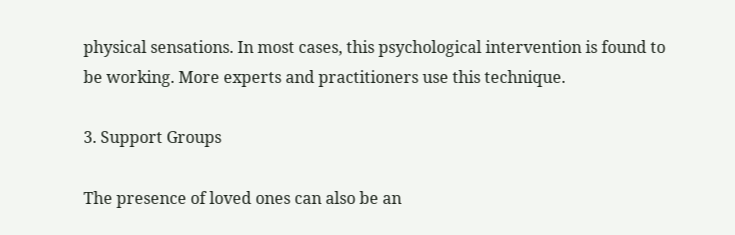physical sensations. In most cases, this psychological intervention is found to be working. More experts and practitioners use this technique.

3. Support Groups

The presence of loved ones can also be an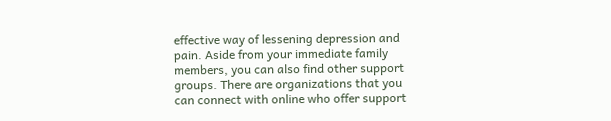effective way of lessening depression and pain. Aside from your immediate family members, you can also find other support groups. There are organizations that you can connect with online who offer support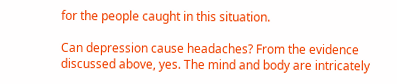for the people caught in this situation.

Can depression cause headaches? From the evidence discussed above, yes. The mind and body are intricately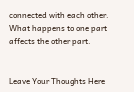connected with each other. What happens to one part affects the other part.


Leave Your Thoughts Here